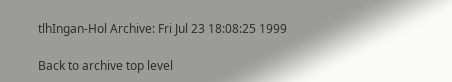tlhIngan-Hol Archive: Fri Jul 23 18:08:25 1999

Back to archive top level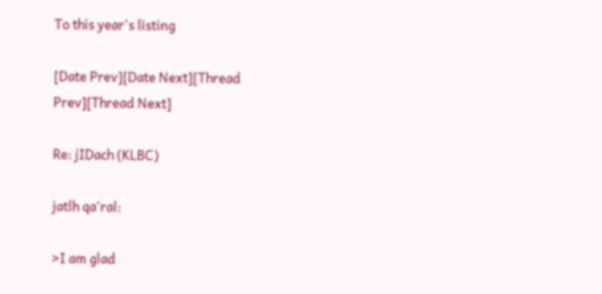To this year's listing

[Date Prev][Date Next][Thread Prev][Thread Next]

Re: jIDach (KLBC)

jatlh qa'ral:

>I am glad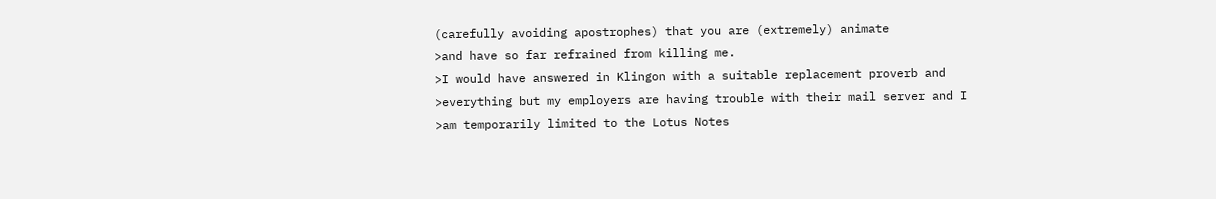(carefully avoiding apostrophes) that you are (extremely) animate
>and have so far refrained from killing me.
>I would have answered in Klingon with a suitable replacement proverb and
>everything but my employers are having trouble with their mail server and I
>am temporarily limited to the Lotus Notes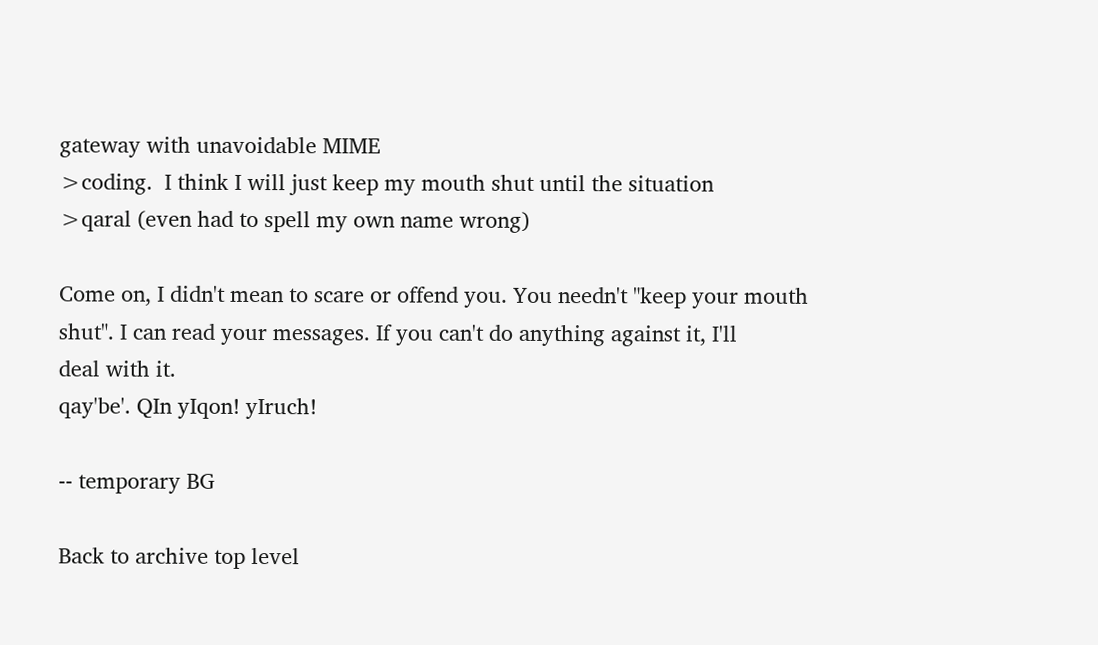gateway with unavoidable MIME
>coding.  I think I will just keep my mouth shut until the situation
>qaral (even had to spell my own name wrong)

Come on, I didn't mean to scare or offend you. You needn't "keep your mouth
shut". I can read your messages. If you can't do anything against it, I'll
deal with it.
qay'be'. QIn yIqon! yIruch!

-- temporary BG

Back to archive top level